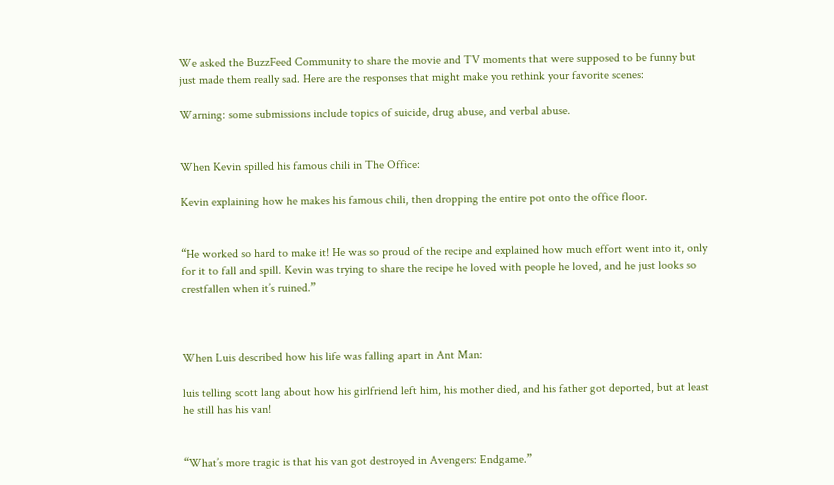We asked the BuzzFeed Community to share the movie and TV moments that were supposed to be funny but just made them really sad. Here are the responses that might make you rethink your favorite scenes:

Warning: some submissions include topics of suicide, drug abuse, and verbal abuse.


When Kevin spilled his famous chili in The Office:

Kevin explaining how he makes his famous chili, then dropping the entire pot onto the office floor.


“He worked so hard to make it! He was so proud of the recipe and explained how much effort went into it, only for it to fall and spill. Kevin was trying to share the recipe he loved with people he loved, and he just looks so crestfallen when it’s ruined.”



When Luis described how his life was falling apart in Ant Man:

luis telling scott lang about how his girlfriend left him, his mother died, and his father got deported, but at least he still has his van!


“What’s more tragic is that his van got destroyed in Avengers: Endgame.”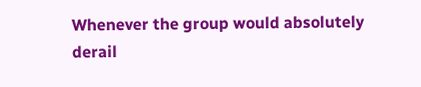Whenever the group would absolutely derail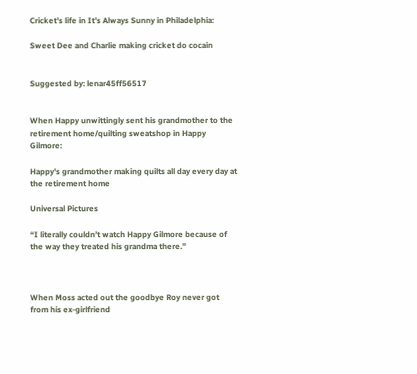Cricket’s life in It’s Always Sunny in Philadelphia:

Sweet Dee and Charlie making cricket do cocain


Suggested by: lenar45ff56517


When Happy unwittingly sent his grandmother to the retirement home/quilting sweatshop in Happy Gilmore:

Happy's grandmother making quilts all day every day at the retirement home

Universal Pictures

“I literally couldn’t watch Happy Gilmore because of the way they treated his grandma there.”



When Moss acted out the goodbye Roy never got from his ex-girlfriend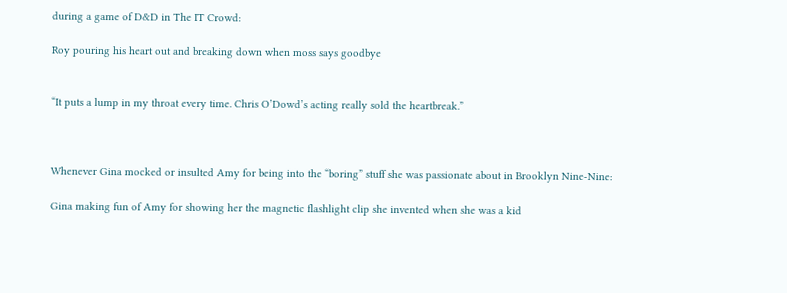during a game of D&D in The IT Crowd:

Roy pouring his heart out and breaking down when moss says goodbye


“It puts a lump in my throat every time. Chris O’Dowd’s acting really sold the heartbreak.”



Whenever Gina mocked or insulted Amy for being into the “boring” stuff she was passionate about in Brooklyn Nine-Nine:

Gina making fun of Amy for showing her the magnetic flashlight clip she invented when she was a kid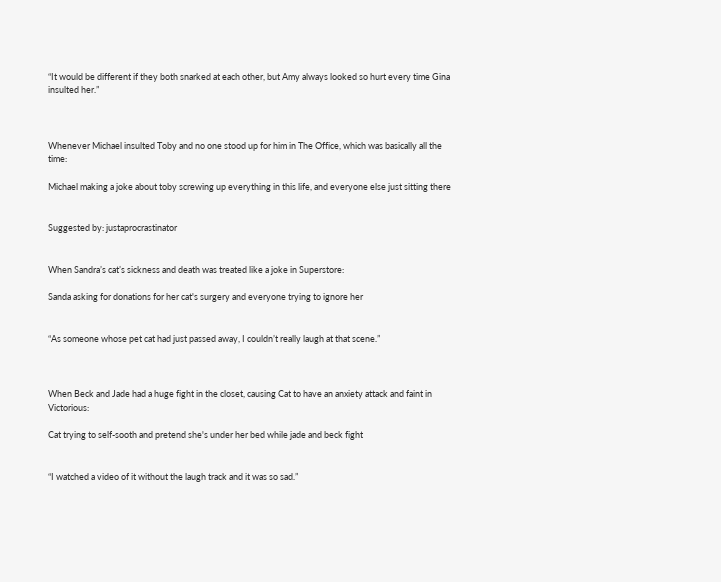“It would be different if they both snarked at each other, but Amy always looked so hurt every time Gina insulted her.”



Whenever Michael insulted Toby and no one stood up for him in The Office, which was basically all the time:

Michael making a joke about toby screwing up everything in this life, and everyone else just sitting there


Suggested by: justaprocrastinator


When Sandra’s cat’s sickness and death was treated like a joke in Superstore:

Sanda asking for donations for her cat's surgery and everyone trying to ignore her


“As someone whose pet cat had just passed away, I couldn’t really laugh at that scene.”



When Beck and Jade had a huge fight in the closet, causing Cat to have an anxiety attack and faint in Victorious:

Cat trying to self-sooth and pretend she's under her bed while jade and beck fight


“I watched a video of it without the laugh track and it was so sad.”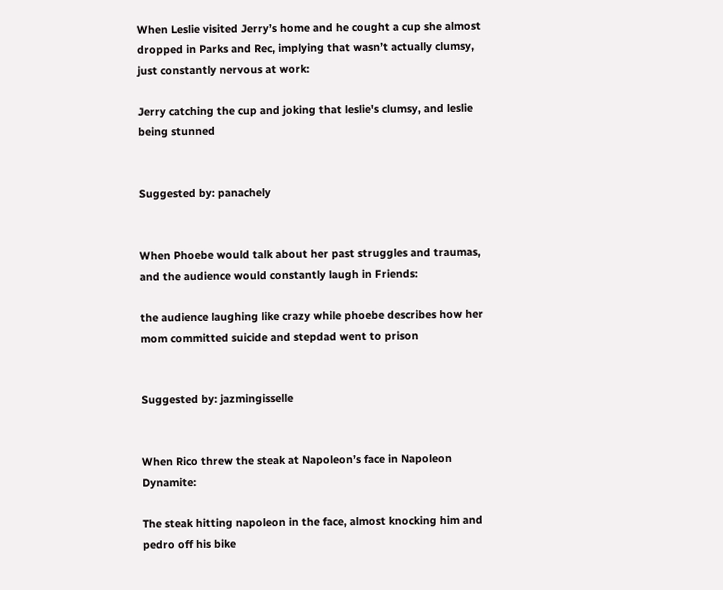When Leslie visited Jerry’s home and he cought a cup she almost dropped in Parks and Rec, implying that wasn’t actually clumsy, just constantly nervous at work:

Jerry catching the cup and joking that leslie's clumsy, and leslie being stunned


Suggested by: panachely


When Phoebe would talk about her past struggles and traumas, and the audience would constantly laugh in Friends:

the audience laughing like crazy while phoebe describes how her mom committed suicide and stepdad went to prison


Suggested by: jazmingisselle


When Rico threw the steak at Napoleon’s face in Napoleon Dynamite:

The steak hitting napoleon in the face, almost knocking him and pedro off his bike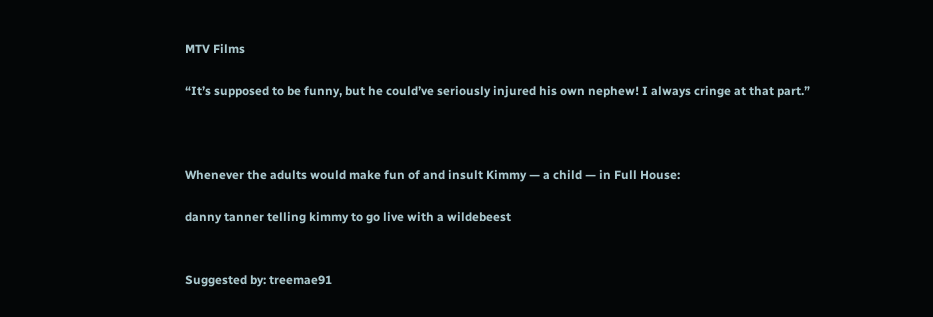MTV Films

“It’s supposed to be funny, but he could’ve seriously injured his own nephew! I always cringe at that part.”



Whenever the adults would make fun of and insult Kimmy — a child — in Full House:

danny tanner telling kimmy to go live with a wildebeest


Suggested by: treemae91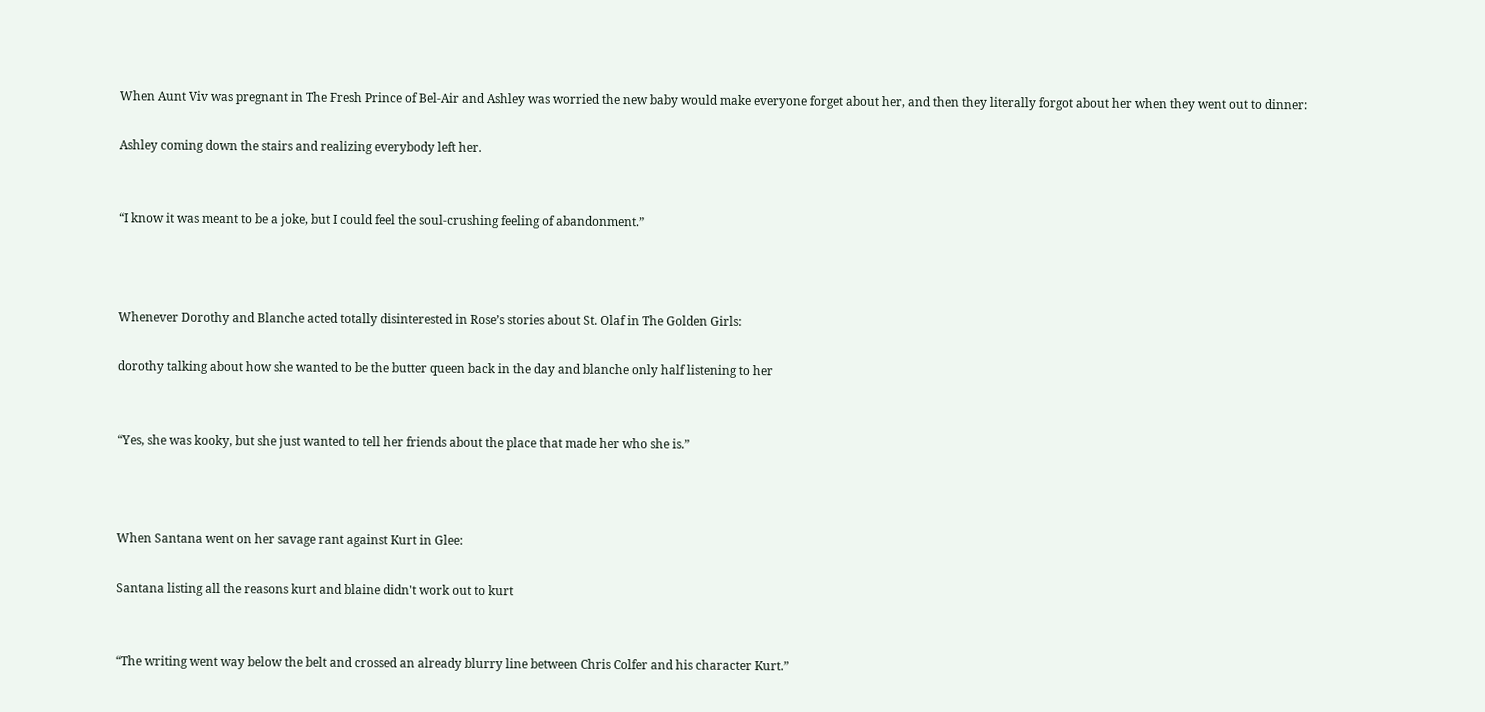When Aunt Viv was pregnant in The Fresh Prince of Bel-Air and Ashley was worried the new baby would make everyone forget about her, and then they literally forgot about her when they went out to dinner:

Ashley coming down the stairs and realizing everybody left her.


“I know it was meant to be a joke, but I could feel the soul-crushing feeling of abandonment.”



Whenever Dorothy and Blanche acted totally disinterested in Rose’s stories about St. Olaf in The Golden Girls:

dorothy talking about how she wanted to be the butter queen back in the day and blanche only half listening to her


“Yes, she was kooky, but she just wanted to tell her friends about the place that made her who she is.”



When Santana went on her savage rant against Kurt in Glee:

Santana listing all the reasons kurt and blaine didn't work out to kurt


“The writing went way below the belt and crossed an already blurry line between Chris Colfer and his character Kurt.”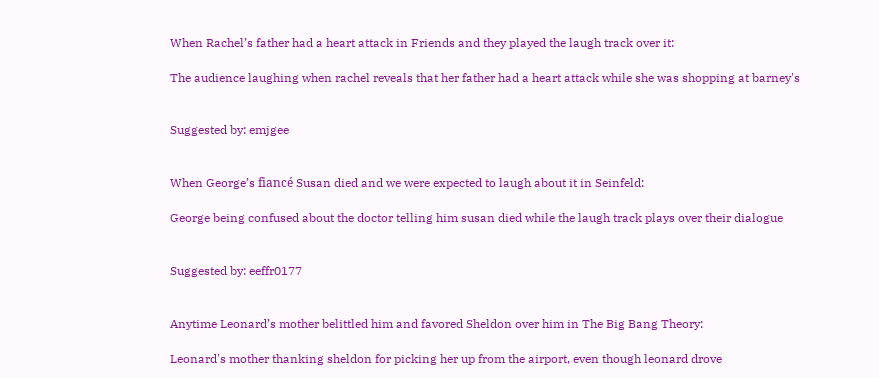When Rachel’s father had a heart attack in Friends and they played the laugh track over it:

The audience laughing when rachel reveals that her father had a heart attack while she was shopping at barney's


Suggested by: emjgee


When George’s fiancé Susan died and we were expected to laugh about it in Seinfeld:

George being confused about the doctor telling him susan died while the laugh track plays over their dialogue


Suggested by: eeffr0177


Anytime Leonard’s mother belittled him and favored Sheldon over him in The Big Bang Theory:

Leonard's mother thanking sheldon for picking her up from the airport, even though leonard drove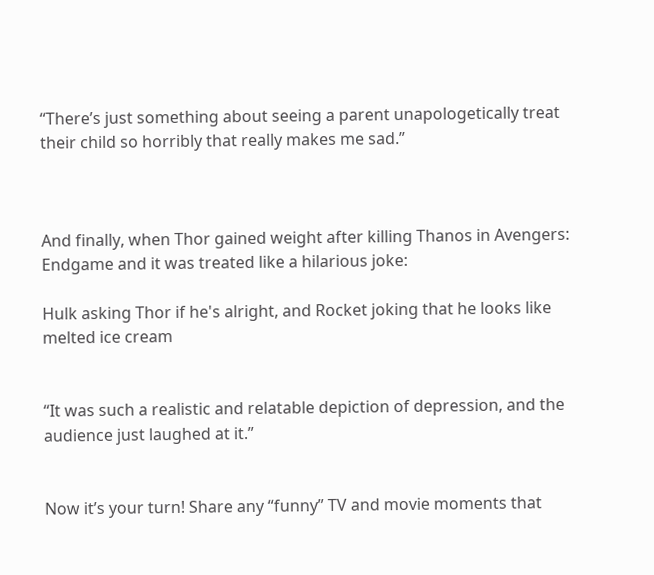“There’s just something about seeing a parent unapologetically treat their child so horribly that really makes me sad.”



And finally, when Thor gained weight after killing Thanos in Avengers: Endgame and it was treated like a hilarious joke:

Hulk asking Thor if he's alright, and Rocket joking that he looks like melted ice cream


“It was such a realistic and relatable depiction of depression, and the audience just laughed at it.”


Now it’s your turn! Share any “funny” TV and movie moments that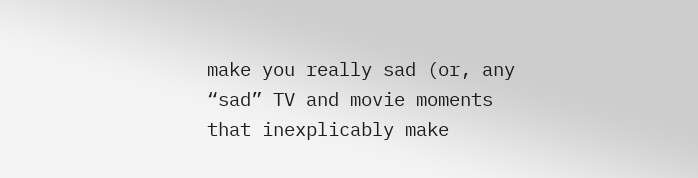make you really sad (or, any “sad” TV and movie moments that inexplicably make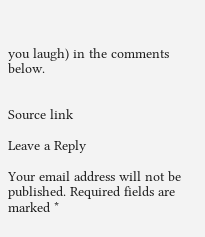you laugh) in the comments below.


Source link

Leave a Reply

Your email address will not be published. Required fields are marked *